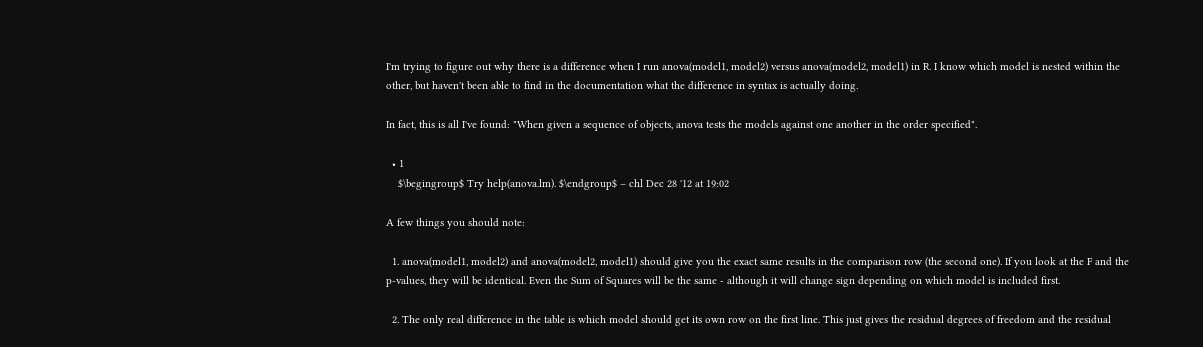I'm trying to figure out why there is a difference when I run anova(model1, model2) versus anova(model2, model1) in R. I know which model is nested within the other, but haven't been able to find in the documentation what the difference in syntax is actually doing.

In fact, this is all I've found: "When given a sequence of objects, anova tests the models against one another in the order specified".

  • 1
    $\begingroup$ Try help(anova.lm). $\endgroup$ – chl Dec 28 '12 at 19:02

A few things you should note:

  1. anova(model1, model2) and anova(model2, model1) should give you the exact same results in the comparison row (the second one). If you look at the F and the p-values, they will be identical. Even the Sum of Squares will be the same - although it will change sign depending on which model is included first.

  2. The only real difference in the table is which model should get its own row on the first line. This just gives the residual degrees of freedom and the residual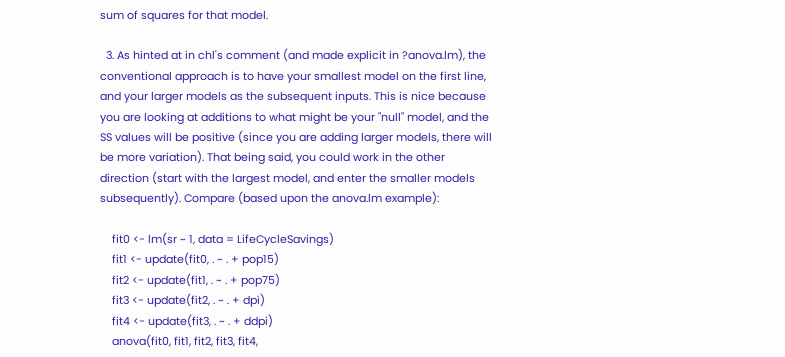sum of squares for that model.

  3. As hinted at in chl's comment (and made explicit in ?anova.lm), the conventional approach is to have your smallest model on the first line, and your larger models as the subsequent inputs. This is nice because you are looking at additions to what might be your "null" model, and the SS values will be positive (since you are adding larger models, there will be more variation). That being said, you could work in the other direction (start with the largest model, and enter the smaller models subsequently). Compare (based upon the anova.lm example):

    fit0 <- lm(sr ~ 1, data = LifeCycleSavings)
    fit1 <- update(fit0, . ~ . + pop15)
    fit2 <- update(fit1, . ~ . + pop75)
    fit3 <- update(fit2, . ~ . + dpi)
    fit4 <- update(fit3, . ~ . + ddpi)
    anova(fit0, fit1, fit2, fit3, fit4,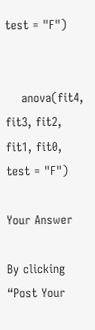test = "F")


    anova(fit4, fit3, fit2, fit1, fit0, test = "F")

Your Answer

By clicking “Post Your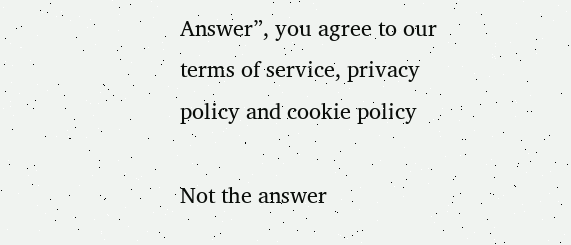Answer”, you agree to our terms of service, privacy policy and cookie policy

Not the answer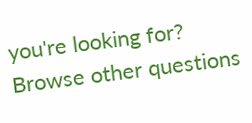you're looking for? Browse other questions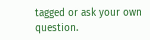tagged or ask your own question.